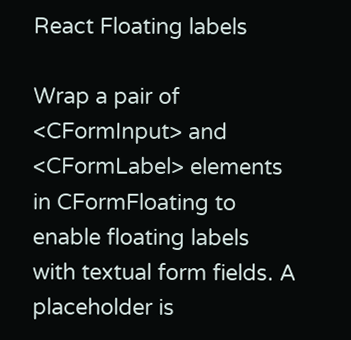React Floating labels

Wrap a pair of <CFormInput> and <CFormLabel> elements in CFormFloating to enable floating labels with textual form fields. A placeholder is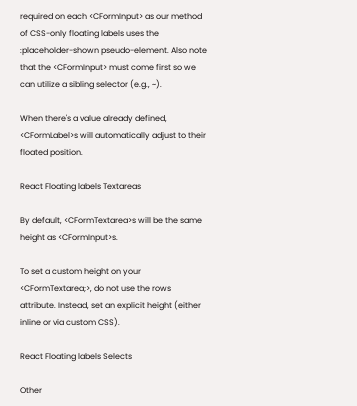required on each <CFormInput> as our method of CSS-only floating labels uses the :placeholder-shown pseudo-element. Also note that the <CFormInput> must come first so we can utilize a sibling selector (e.g., ~).

When there's a value already defined, <CFormLabel>s will automatically adjust to their floated position.

React Floating labels Textareas

By default, <CFormTextarea>s will be the same height as <CFormInput>s.

To set a custom height on your <CFormTextarea;>, do not use the rows attribute. Instead, set an explicit height (either inline or via custom CSS).

React Floating labels Selects

Other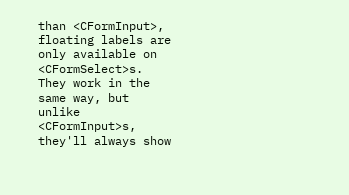than <CFormInput>, floating labels are only available on <CFormSelect>s. They work in the same way, but unlike <CFormInput>s, they'll always show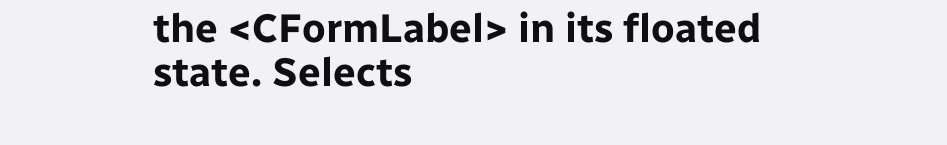the <CFormLabel> in its floated state. Selects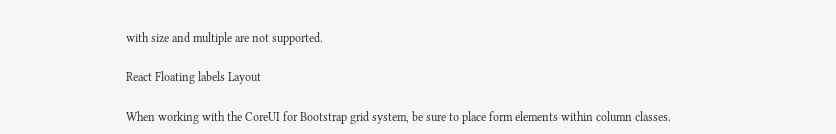with size and multiple are not supported.

React Floating labels Layout

When working with the CoreUI for Bootstrap grid system, be sure to place form elements within column classes.